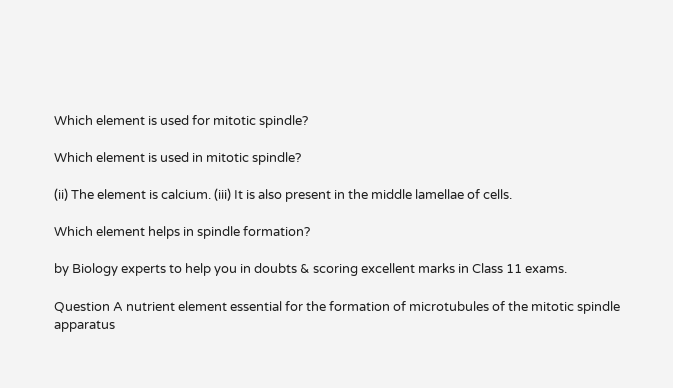Which element is used for mitotic spindle?

Which element is used in mitotic spindle?

(ii) The element is calcium. (iii) It is also present in the middle lamellae of cells.

Which element helps in spindle formation?

by Biology experts to help you in doubts & scoring excellent marks in Class 11 exams.

Question A nutrient element essential for the formation of microtubules of the mitotic spindle apparatus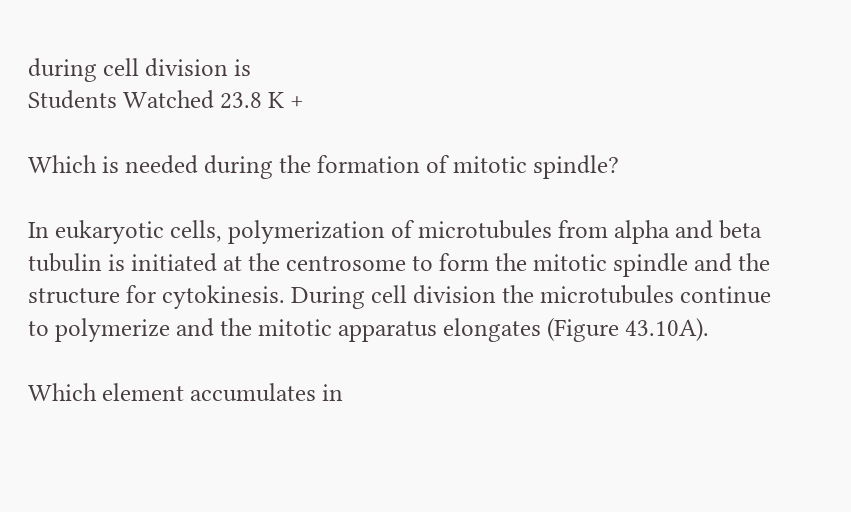during cell division is
Students Watched 23.8 K +

Which is needed during the formation of mitotic spindle?

In eukaryotic cells, polymerization of microtubules from alpha and beta tubulin is initiated at the centrosome to form the mitotic spindle and the structure for cytokinesis. During cell division the microtubules continue to polymerize and the mitotic apparatus elongates (Figure 43.10A).

Which element accumulates in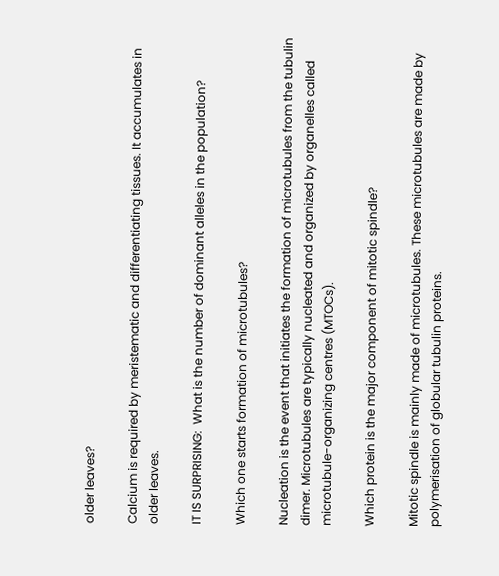older leaves?

Calcium is required by meristematic and differentiating tissues. It accumulates in older leaves.

IT IS SURPRISING:  What is the number of dominant alleles in the population?

Which one starts formation of microtubules?

Nucleation is the event that initiates the formation of microtubules from the tubulin dimer. Microtubules are typically nucleated and organized by organelles called microtubule-organizing centres (MTOCs).

Which protein is the major component of mitotic spindle?

Mitotic spindle is mainly made of microtubules. These microtubules are made by polymerisation of globular tubulin proteins.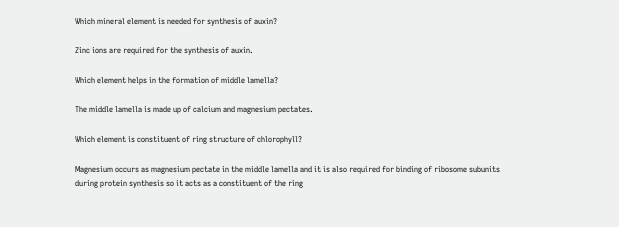Which mineral element is needed for synthesis of auxin?

Zinc ions are required for the synthesis of auxin.

Which element helps in the formation of middle lamella?

The middle lamella is made up of calcium and magnesium pectates.

Which element is constituent of ring structure of chlorophyll?

Magnesium occurs as magnesium pectate in the middle lamella and it is also required for binding of ribosome subunits during protein synthesis so it acts as a constituent of the ring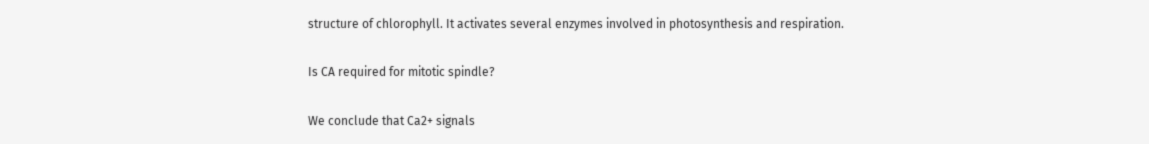structure of chlorophyll. It activates several enzymes involved in photosynthesis and respiration.

Is CA required for mitotic spindle?

We conclude that Ca2+ signals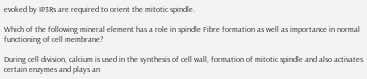evoked by IP3Rs are required to orient the mitotic spindle.

Which of the following mineral element has a role in spindle Fibre formation as well as importance in normal functioning of cell membrane?

During cell division, calcium is used in the synthesis of cell wall, formation of mitotic spindle and also activates certain enzymes and plays an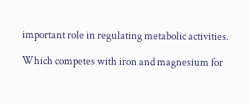important role in regulating metabolic activities.

Which competes with iron and magnesium for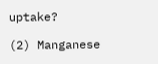uptake?

(2) Manganese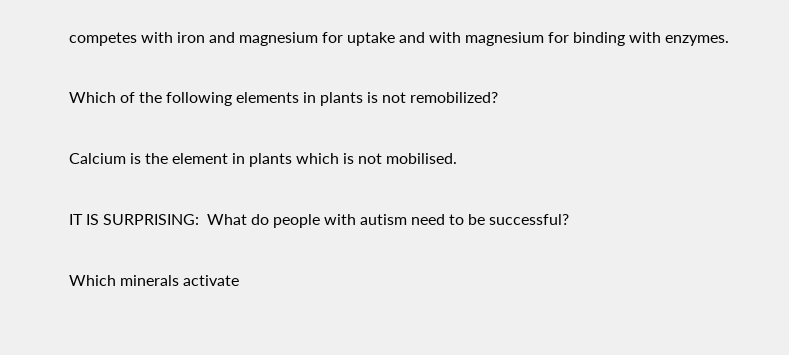competes with iron and magnesium for uptake and with magnesium for binding with enzymes.

Which of the following elements in plants is not remobilized?

Calcium is the element in plants which is not mobilised.

IT IS SURPRISING:  What do people with autism need to be successful?

Which minerals activate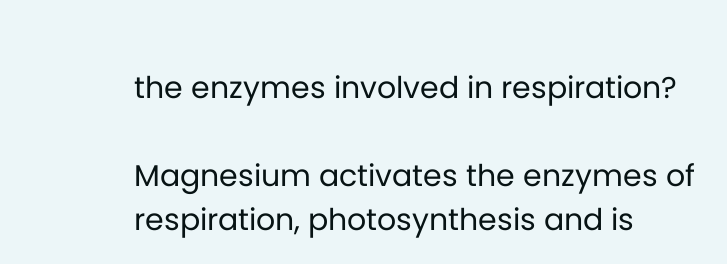the enzymes involved in respiration?

Magnesium activates the enzymes of respiration, photosynthesis and is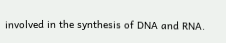involved in the synthesis of DNA and RNA.